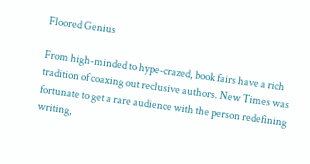Floored Genius

From high-minded to hype-crazed, book fairs have a rich tradition of coaxing out reclusive authors. New Times was fortunate to get a rare audience with the person redefining writing,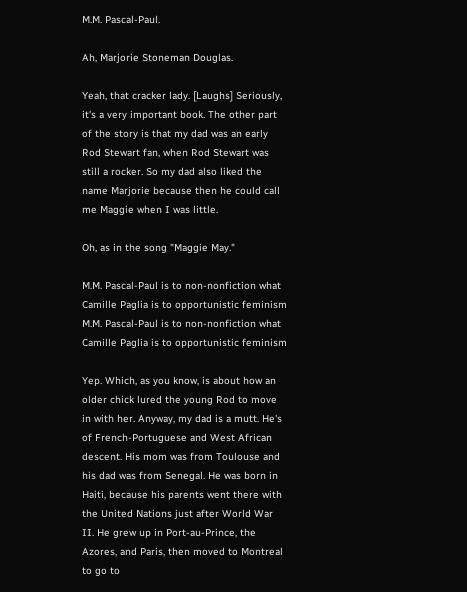M.M. Pascal-Paul.

Ah, Marjorie Stoneman Douglas.

Yeah, that cracker lady. [Laughs] Seriously, it's a very important book. The other part of the story is that my dad was an early Rod Stewart fan, when Rod Stewart was still a rocker. So my dad also liked the name Marjorie because then he could call me Maggie when I was little.

Oh, as in the song "Maggie May."

M.M. Pascal-Paul is to non-nonfiction what Camille Paglia is to opportunistic feminism
M.M. Pascal-Paul is to non-nonfiction what Camille Paglia is to opportunistic feminism

Yep. Which, as you know, is about how an older chick lured the young Rod to move in with her. Anyway, my dad is a mutt. He's of French-Portuguese and West African descent. His mom was from Toulouse and his dad was from Senegal. He was born in Haiti, because his parents went there with the United Nations just after World War II. He grew up in Port-au-Prince, the Azores, and Paris, then moved to Montreal to go to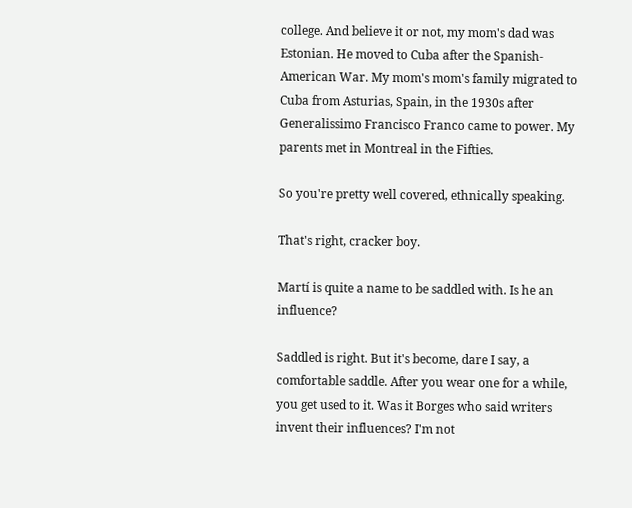college. And believe it or not, my mom's dad was Estonian. He moved to Cuba after the Spanish-American War. My mom's mom's family migrated to Cuba from Asturias, Spain, in the 1930s after Generalissimo Francisco Franco came to power. My parents met in Montreal in the Fifties.

So you're pretty well covered, ethnically speaking.

That's right, cracker boy.

Martí is quite a name to be saddled with. Is he an influence?

Saddled is right. But it's become, dare I say, a comfortable saddle. After you wear one for a while, you get used to it. Was it Borges who said writers invent their influences? I'm not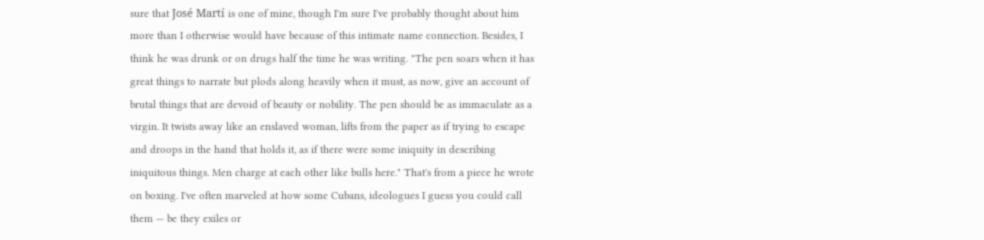sure that José Martí is one of mine, though I'm sure I've probably thought about him more than I otherwise would have because of this intimate name connection. Besides, I think he was drunk or on drugs half the time he was writing. "The pen soars when it has great things to narrate but plods along heavily when it must, as now, give an account of brutal things that are devoid of beauty or nobility. The pen should be as immaculate as a virgin. It twists away like an enslaved woman, lifts from the paper as if trying to escape and droops in the hand that holds it, as if there were some iniquity in describing iniquitous things. Men charge at each other like bulls here." That's from a piece he wrote on boxing. I've often marveled at how some Cubans, ideologues I guess you could call them — be they exiles or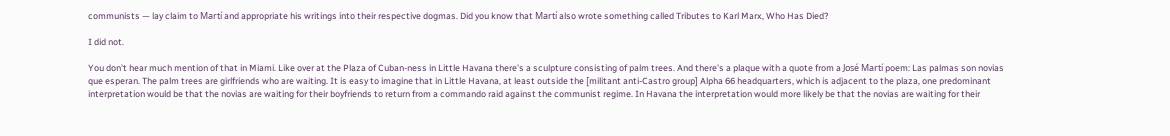communists — lay claim to Martí and appropriate his writings into their respective dogmas. Did you know that Martí also wrote something called Tributes to Karl Marx, Who Has Died?

I did not.

You don't hear much mention of that in Miami. Like over at the Plaza of Cuban-ness in Little Havana there's a sculpture consisting of palm trees. And there's a plaque with a quote from a José Martí poem: Las palmas son novias que esperan. The palm trees are girlfriends who are waiting. It is easy to imagine that in Little Havana, at least outside the [militant anti-Castro group] Alpha 66 headquarters, which is adjacent to the plaza, one predominant interpretation would be that the novias are waiting for their boyfriends to return from a commando raid against the communist regime. In Havana the interpretation would more likely be that the novias are waiting for their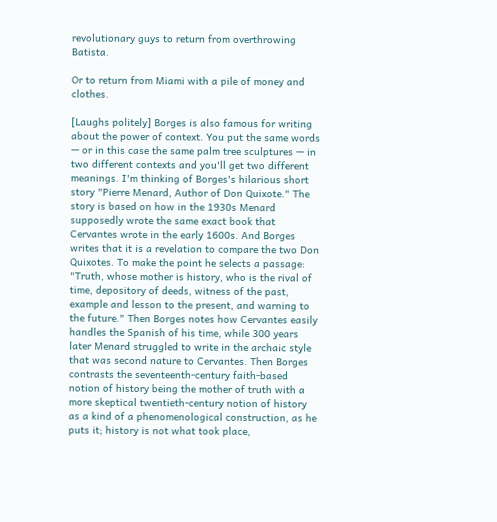revolutionary guys to return from overthrowing Batista.

Or to return from Miami with a pile of money and clothes.

[Laughs politely] Borges is also famous for writing about the power of context. You put the same words — or in this case the same palm tree sculptures — in two different contexts and you'll get two different meanings. I'm thinking of Borges's hilarious short story "Pierre Menard, Author of Don Quixote." The story is based on how in the 1930s Menard supposedly wrote the same exact book that Cervantes wrote in the early 1600s. And Borges writes that it is a revelation to compare the two Don Quixotes. To make the point he selects a passage: "Truth, whose mother is history, who is the rival of time, depository of deeds, witness of the past, example and lesson to the present, and warning to the future." Then Borges notes how Cervantes easily handles the Spanish of his time, while 300 years later Menard struggled to write in the archaic style that was second nature to Cervantes. Then Borges contrasts the seventeenth-century faith-based notion of history being the mother of truth with a more skeptical twentieth-century notion of history as a kind of a phenomenological construction, as he puts it; history is not what took place,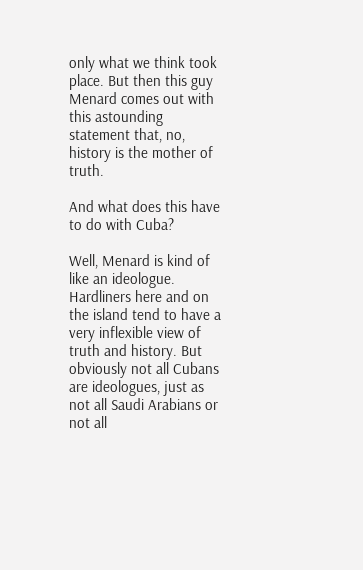only what we think took place. But then this guy Menard comes out with this astounding statement that, no, history is the mother of truth.

And what does this have to do with Cuba?

Well, Menard is kind of like an ideologue. Hardliners here and on the island tend to have a very inflexible view of truth and history. But obviously not all Cubans are ideologues, just as not all Saudi Arabians or not all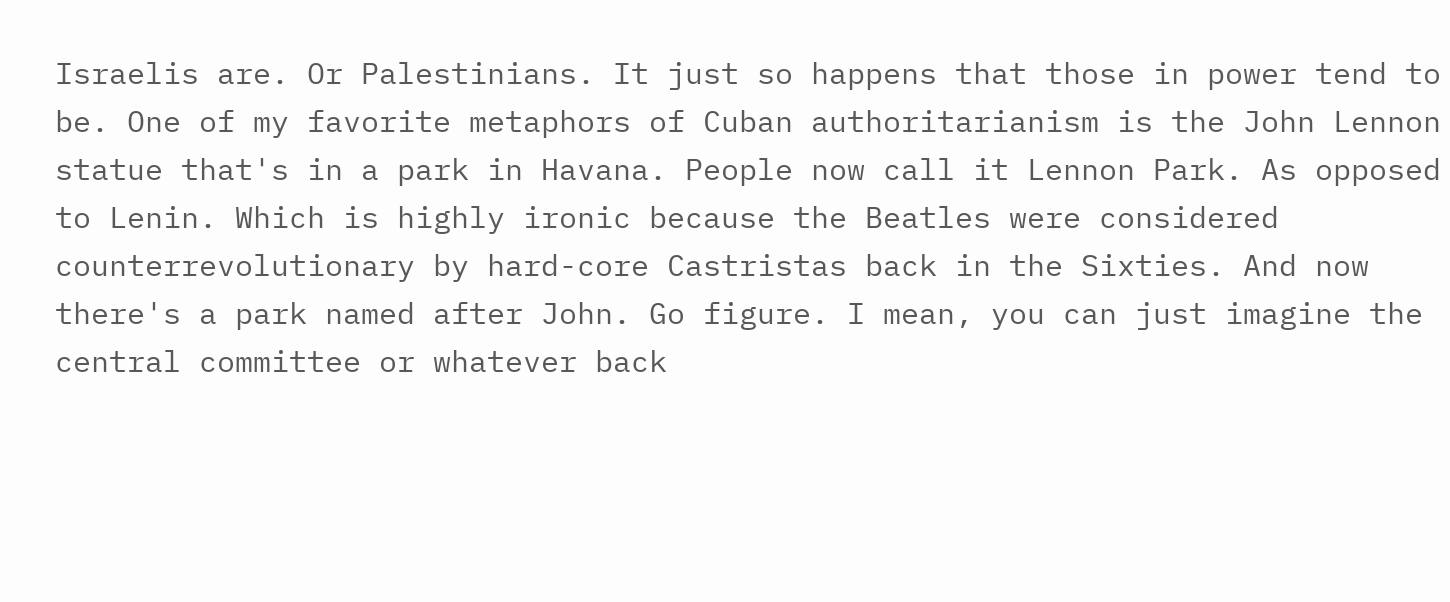Israelis are. Or Palestinians. It just so happens that those in power tend to be. One of my favorite metaphors of Cuban authoritarianism is the John Lennon statue that's in a park in Havana. People now call it Lennon Park. As opposed to Lenin. Which is highly ironic because the Beatles were considered counterrevolutionary by hard-core Castristas back in the Sixties. And now there's a park named after John. Go figure. I mean, you can just imagine the central committee or whatever back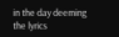in the day deeming the lyrics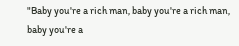"Baby you're a rich man, baby you're a rich man, baby you're a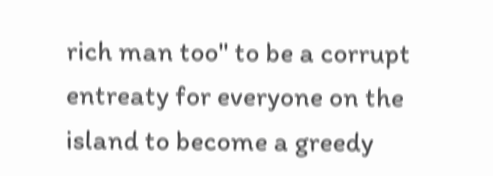rich man too" to be a corrupt entreaty for everyone on the island to become a greedy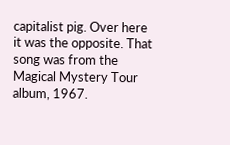capitalist pig. Over here it was the opposite. That song was from the Magical Mystery Tour album, 1967.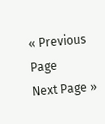« Previous Page
Next Page »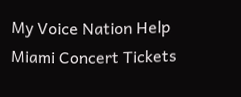My Voice Nation Help
Miami Concert Tickets